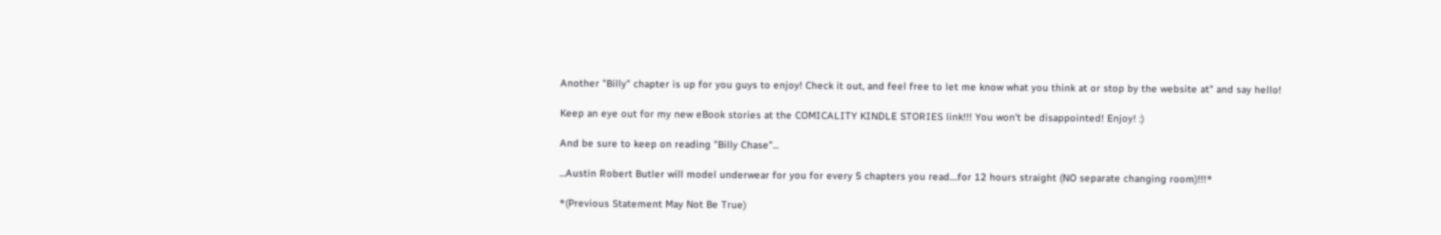Another "Billy" chapter is up for you guys to enjoy! Check it out, and feel free to let me know what you think at or stop by the website at" and say hello!

Keep an eye out for my new eBook stories at the COMICALITY KINDLE STORIES link!!! You won't be disappointed! Enjoy! :)

And be sure to keep on reading "Billy Chase"...

...Austin Robert Butler will model underwear for you for every 5 chapters you read....for 12 hours straight (NO separate changing room)!!!*

*(Previous Statement May Not Be True)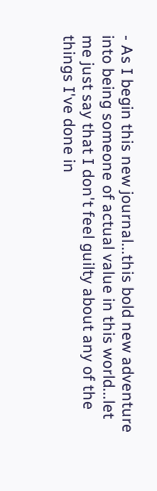- As I begin this new journal...this bold new adventure into being someone of actual value in this world...let me just say that I don't feel guilty about any of the things I've done in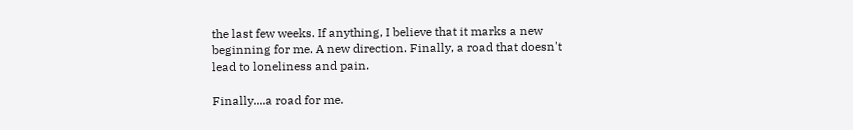the last few weeks. If anything, I believe that it marks a new beginning for me. A new direction. Finally, a road that doesn't lead to loneliness and pain.

Finally....a road for me.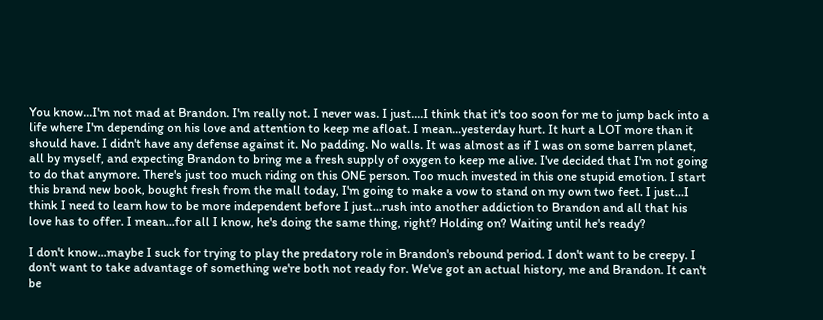You know...I'm not mad at Brandon. I'm really not. I never was. I just....I think that it's too soon for me to jump back into a life where I'm depending on his love and attention to keep me afloat. I mean...yesterday hurt. It hurt a LOT more than it should have. I didn't have any defense against it. No padding. No walls. It was almost as if I was on some barren planet, all by myself, and expecting Brandon to bring me a fresh supply of oxygen to keep me alive. I've decided that I'm not going to do that anymore. There's just too much riding on this ONE person. Too much invested in this one stupid emotion. I start this brand new book, bought fresh from the mall today, I'm going to make a vow to stand on my own two feet. I just...I think I need to learn how to be more independent before I just...rush into another addiction to Brandon and all that his love has to offer. I mean...for all I know, he's doing the same thing, right? Holding on? Waiting until he's ready?

I don't know...maybe I suck for trying to play the predatory role in Brandon's rebound period. I don't want to be creepy. I don't want to take advantage of something we're both not ready for. We've got an actual history, me and Brandon. It can't be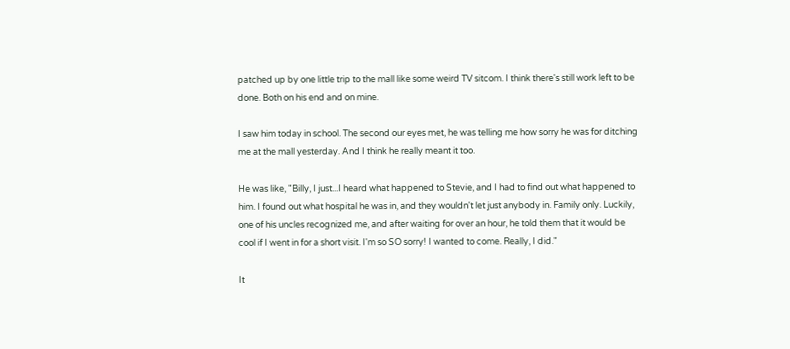patched up by one little trip to the mall like some weird TV sitcom. I think there's still work left to be done. Both on his end and on mine.

I saw him today in school. The second our eyes met, he was telling me how sorry he was for ditching me at the mall yesterday. And I think he really meant it too.

He was like, "Billy, I just...I heard what happened to Stevie, and I had to find out what happened to him. I found out what hospital he was in, and they wouldn't let just anybody in. Family only. Luckily, one of his uncles recognized me, and after waiting for over an hour, he told them that it would be cool if I went in for a short visit. I'm so SO sorry! I wanted to come. Really, I did."

It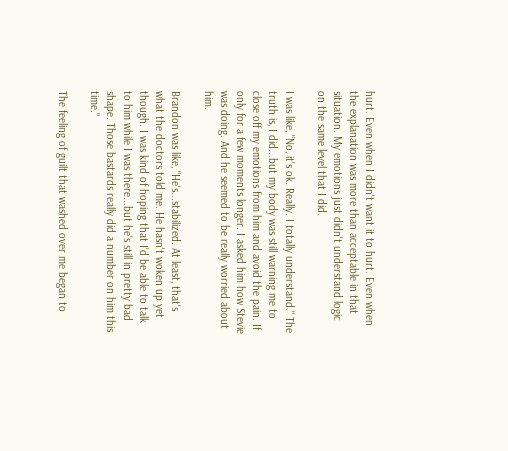hurt. Even when I didn't want it to hurt. Even when the explanation was more than acceptable in that situation. My emotions just didn't understand logic on the same level that I did.

I was like, "No, it's ok. Really. I totally understand." The truth is, I did...but my body was still warning me to close off my emotions from him and avoid the pain. If only for a few moments longer. I asked him how Stevie was doing. And he seemed to be really worried about him.

Brandon was like, "He's...stabilized. At least, that's what the doctors told me. He hasn't woken up yet though. I was kind of hoping that I'd be able to talk to him while I was there...but he's still in pretty bad shape. Those bastards really did a number on him this time."

The feeling of guilt that washed over me began to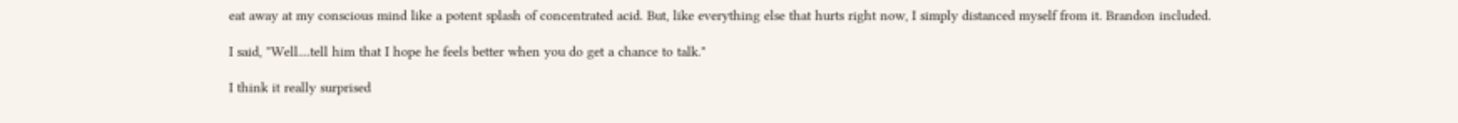eat away at my conscious mind like a potent splash of concentrated acid. But, like everything else that hurts right now, I simply distanced myself from it. Brandon included.

I said, "Well....tell him that I hope he feels better when you do get a chance to talk."

I think it really surprised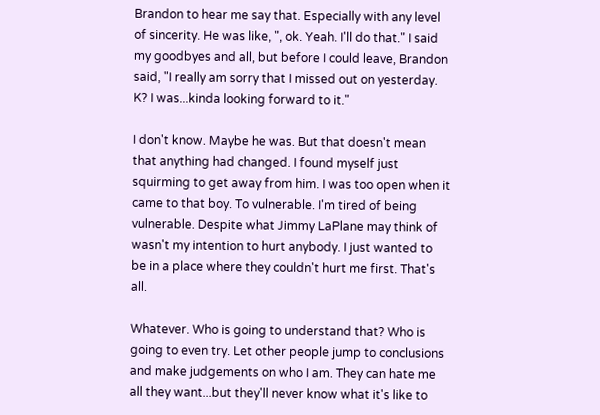Brandon to hear me say that. Especially with any level of sincerity. He was like, ", ok. Yeah. I'll do that." I said my goodbyes and all, but before I could leave, Brandon said, "I really am sorry that I missed out on yesterday. K? I was...kinda looking forward to it."

I don't know. Maybe he was. But that doesn't mean that anything had changed. I found myself just squirming to get away from him. I was too open when it came to that boy. To vulnerable. I'm tired of being vulnerable. Despite what Jimmy LaPlane may think of wasn't my intention to hurt anybody. I just wanted to be in a place where they couldn't hurt me first. That's all.

Whatever. Who is going to understand that? Who is going to even try. Let other people jump to conclusions and make judgements on who I am. They can hate me all they want...but they'll never know what it's like to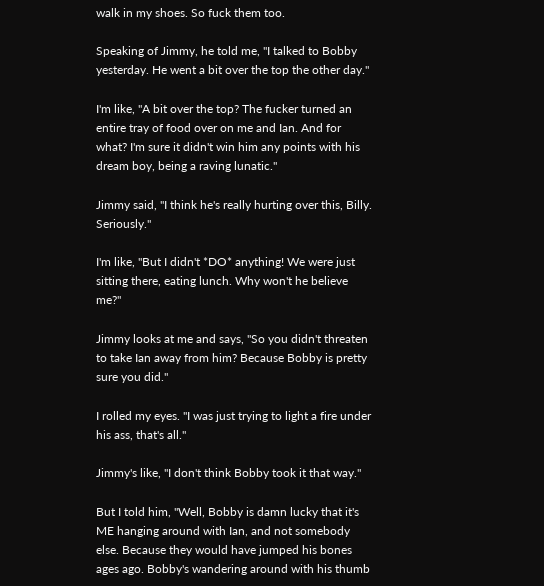walk in my shoes. So fuck them too.

Speaking of Jimmy, he told me, "I talked to Bobby yesterday. He went a bit over the top the other day."

I'm like, "A bit over the top? The fucker turned an entire tray of food over on me and Ian. And for what? I'm sure it didn't win him any points with his dream boy, being a raving lunatic."

Jimmy said, "I think he's really hurting over this, Billy. Seriously."

I'm like, "But I didn't *DO* anything! We were just sitting there, eating lunch. Why won't he believe me?"

Jimmy looks at me and says, "So you didn't threaten to take Ian away from him? Because Bobby is pretty sure you did."

I rolled my eyes. "I was just trying to light a fire under his ass, that's all."

Jimmy's like, "I don't think Bobby took it that way."

But I told him, "Well, Bobby is damn lucky that it's ME hanging around with Ian, and not somebody else. Because they would have jumped his bones ages ago. Bobby's wandering around with his thumb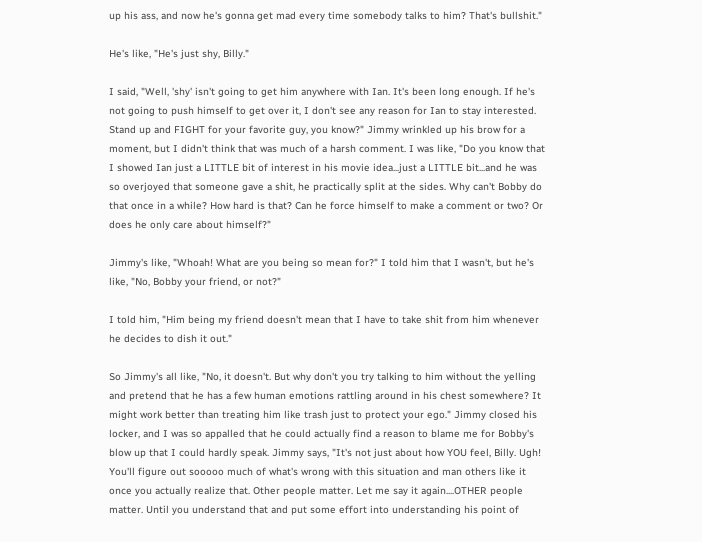up his ass, and now he's gonna get mad every time somebody talks to him? That's bullshit."

He's like, "He's just shy, Billy."

I said, "Well, 'shy' isn't going to get him anywhere with Ian. It's been long enough. If he's not going to push himself to get over it, I don't see any reason for Ian to stay interested. Stand up and FIGHT for your favorite guy, you know?" Jimmy wrinkled up his brow for a moment, but I didn't think that was much of a harsh comment. I was like, "Do you know that I showed Ian just a LITTLE bit of interest in his movie idea...just a LITTLE bit...and he was so overjoyed that someone gave a shit, he practically split at the sides. Why can't Bobby do that once in a while? How hard is that? Can he force himself to make a comment or two? Or does he only care about himself?"

Jimmy's like, "Whoah! What are you being so mean for?" I told him that I wasn't, but he's like, "No, Bobby your friend, or not?"

I told him, "Him being my friend doesn't mean that I have to take shit from him whenever he decides to dish it out."

So Jimmy's all like, "No, it doesn't. But why don't you try talking to him without the yelling and pretend that he has a few human emotions rattling around in his chest somewhere? It might work better than treating him like trash just to protect your ego." Jimmy closed his locker, and I was so appalled that he could actually find a reason to blame me for Bobby's blow up that I could hardly speak. Jimmy says, "It's not just about how YOU feel, Billy. Ugh! You'll figure out sooooo much of what's wrong with this situation and man others like it once you actually realize that. Other people matter. Let me say it again....OTHER people matter. Until you understand that and put some effort into understanding his point of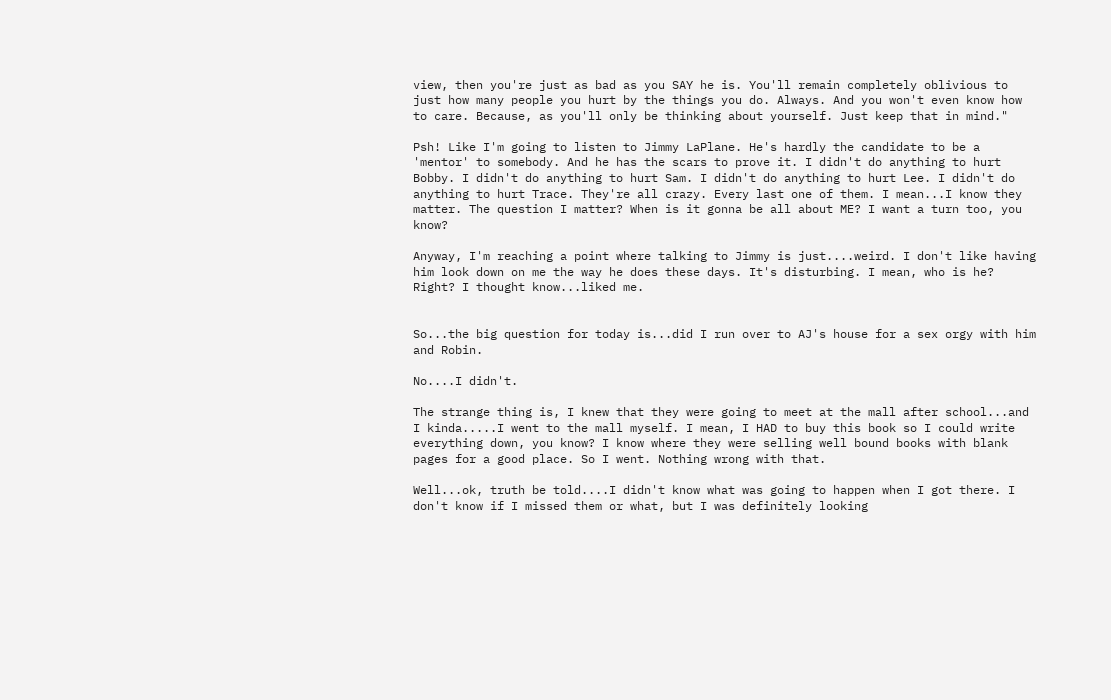view, then you're just as bad as you SAY he is. You'll remain completely oblivious to just how many people you hurt by the things you do. Always. And you won't even know how to care. Because, as you'll only be thinking about yourself. Just keep that in mind."

Psh! Like I'm going to listen to Jimmy LaPlane. He's hardly the candidate to be a 'mentor' to somebody. And he has the scars to prove it. I didn't do anything to hurt Bobby. I didn't do anything to hurt Sam. I didn't do anything to hurt Lee. I didn't do anything to hurt Trace. They're all crazy. Every last one of them. I mean...I know they matter. The question I matter? When is it gonna be all about ME? I want a turn too, you know?

Anyway, I'm reaching a point where talking to Jimmy is just....weird. I don't like having him look down on me the way he does these days. It's disturbing. I mean, who is he? Right? I thought know...liked me.


So...the big question for today is...did I run over to AJ's house for a sex orgy with him and Robin.

No....I didn't.

The strange thing is, I knew that they were going to meet at the mall after school...and I kinda.....I went to the mall myself. I mean, I HAD to buy this book so I could write everything down, you know? I know where they were selling well bound books with blank pages for a good place. So I went. Nothing wrong with that.

Well...ok, truth be told....I didn't know what was going to happen when I got there. I don't know if I missed them or what, but I was definitely looking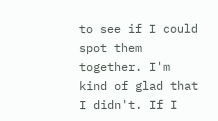to see if I could spot them together. I'm kind of glad that I didn't. If I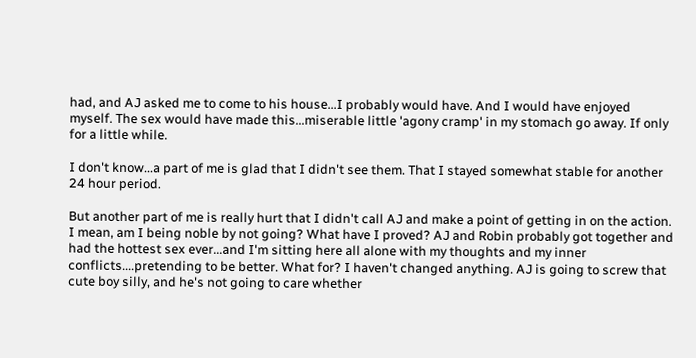had, and AJ asked me to come to his house...I probably would have. And I would have enjoyed myself. The sex would have made this...miserable little 'agony cramp' in my stomach go away. If only for a little while.

I don't know...a part of me is glad that I didn't see them. That I stayed somewhat stable for another 24 hour period.

But another part of me is really hurt that I didn't call AJ and make a point of getting in on the action. I mean, am I being noble by not going? What have I proved? AJ and Robin probably got together and had the hottest sex ever...and I'm sitting here all alone with my thoughts and my inner conflicts....pretending to be better. What for? I haven't changed anything. AJ is going to screw that cute boy silly, and he's not going to care whether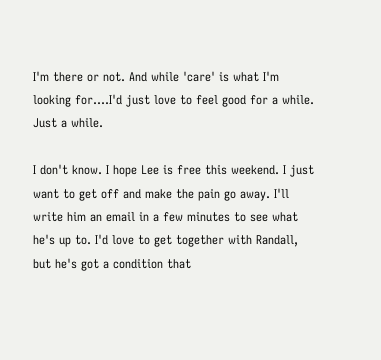I'm there or not. And while 'care' is what I'm looking for....I'd just love to feel good for a while. Just a while.

I don't know. I hope Lee is free this weekend. I just want to get off and make the pain go away. I'll write him an email in a few minutes to see what he's up to. I'd love to get together with Randall, but he's got a condition that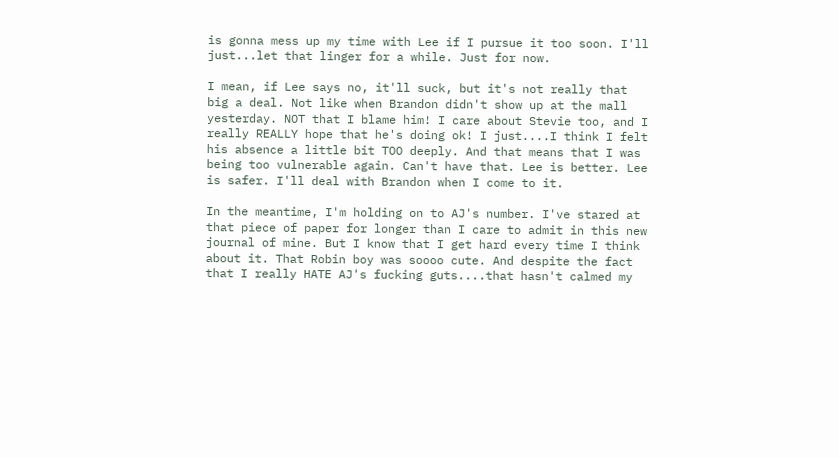is gonna mess up my time with Lee if I pursue it too soon. I'll just...let that linger for a while. Just for now.

I mean, if Lee says no, it'll suck, but it's not really that big a deal. Not like when Brandon didn't show up at the mall yesterday. NOT that I blame him! I care about Stevie too, and I really REALLY hope that he's doing ok! I just....I think I felt his absence a little bit TOO deeply. And that means that I was being too vulnerable again. Can't have that. Lee is better. Lee is safer. I'll deal with Brandon when I come to it.

In the meantime, I'm holding on to AJ's number. I've stared at that piece of paper for longer than I care to admit in this new journal of mine. But I know that I get hard every time I think about it. That Robin boy was soooo cute. And despite the fact that I really HATE AJ's fucking guts....that hasn't calmed my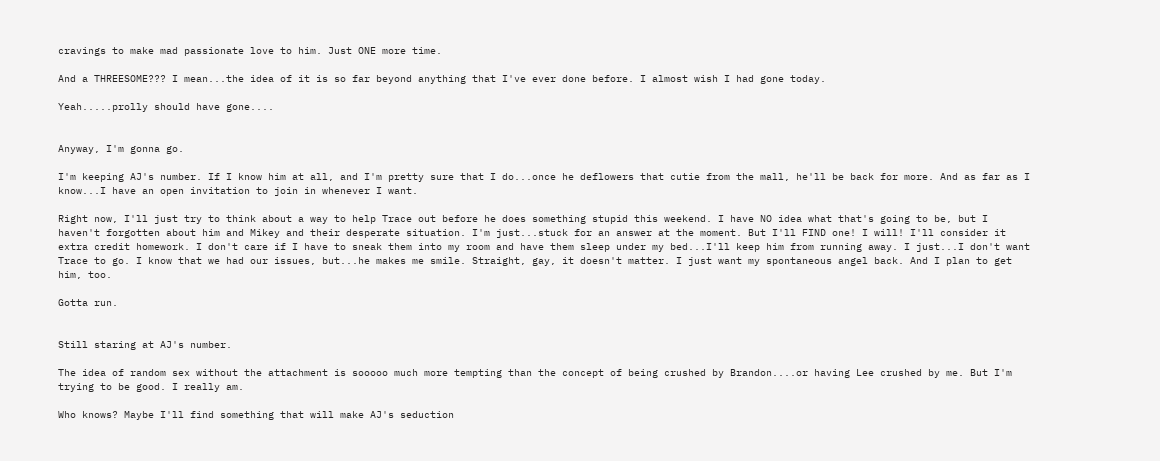cravings to make mad passionate love to him. Just ONE more time.

And a THREESOME??? I mean...the idea of it is so far beyond anything that I've ever done before. I almost wish I had gone today.

Yeah.....prolly should have gone....


Anyway, I'm gonna go.

I'm keeping AJ's number. If I know him at all, and I'm pretty sure that I do...once he deflowers that cutie from the mall, he'll be back for more. And as far as I know...I have an open invitation to join in whenever I want.

Right now, I'll just try to think about a way to help Trace out before he does something stupid this weekend. I have NO idea what that's going to be, but I haven't forgotten about him and Mikey and their desperate situation. I'm just...stuck for an answer at the moment. But I'll FIND one! I will! I'll consider it extra credit homework. I don't care if I have to sneak them into my room and have them sleep under my bed...I'll keep him from running away. I just...I don't want Trace to go. I know that we had our issues, but...he makes me smile. Straight, gay, it doesn't matter. I just want my spontaneous angel back. And I plan to get him, too.

Gotta run.


Still staring at AJ's number.

The idea of random sex without the attachment is sooooo much more tempting than the concept of being crushed by Brandon....or having Lee crushed by me. But I'm trying to be good. I really am.

Who knows? Maybe I'll find something that will make AJ's seduction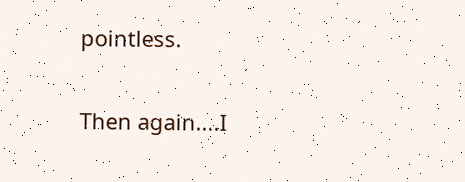pointless.

Then again....I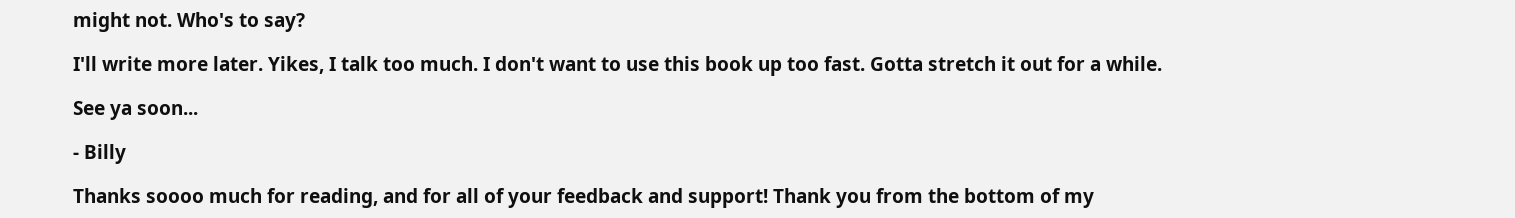might not. Who's to say?

I'll write more later. Yikes, I talk too much. I don't want to use this book up too fast. Gotta stretch it out for a while.

See ya soon...

- Billy

Thanks soooo much for reading, and for all of your feedback and support! Thank you from the bottom of my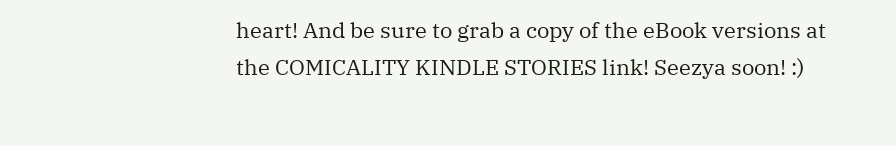heart! And be sure to grab a copy of the eBook versions at the COMICALITY KINDLE STORIES link! Seezya soon! :)